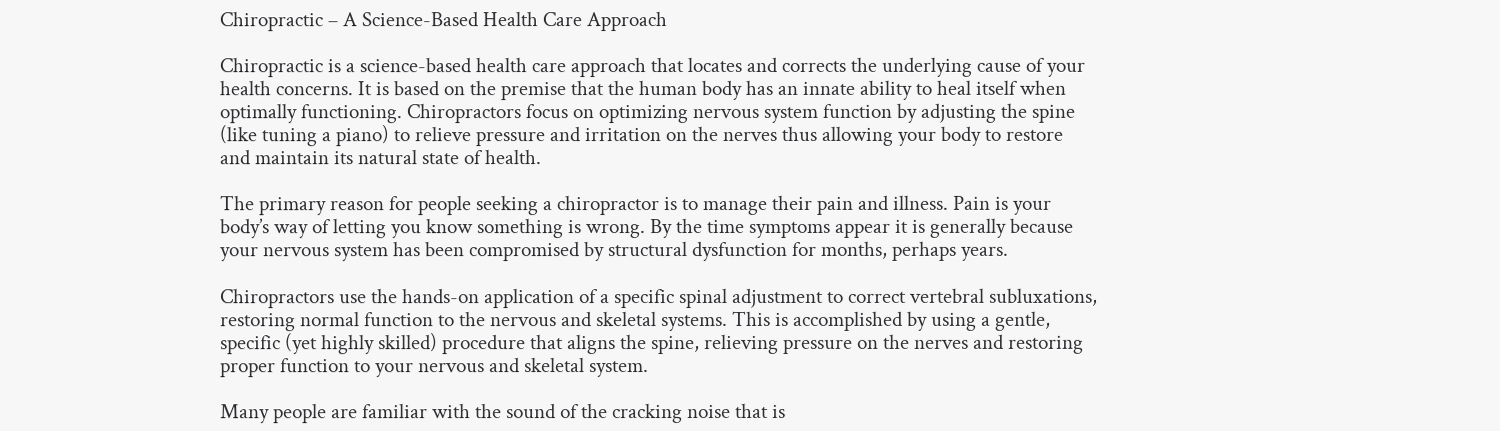Chiropractic – A Science-Based Health Care Approach

Chiropractic is a science-based health care approach that locates and corrects the underlying cause of your health concerns. It is based on the premise that the human body has an innate ability to heal itself when optimally functioning. Chiropractors focus on optimizing nervous system function by adjusting the spine (like tuning a piano) to relieve pressure and irritation on the nerves thus allowing your body to restore and maintain its natural state of health.

The primary reason for people seeking a chiropractor is to manage their pain and illness. Pain is your body’s way of letting you know something is wrong. By the time symptoms appear it is generally because your nervous system has been compromised by structural dysfunction for months, perhaps years.

Chiropractors use the hands-on application of a specific spinal adjustment to correct vertebral subluxations, restoring normal function to the nervous and skeletal systems. This is accomplished by using a gentle, specific (yet highly skilled) procedure that aligns the spine, relieving pressure on the nerves and restoring proper function to your nervous and skeletal system.

Many people are familiar with the sound of the cracking noise that is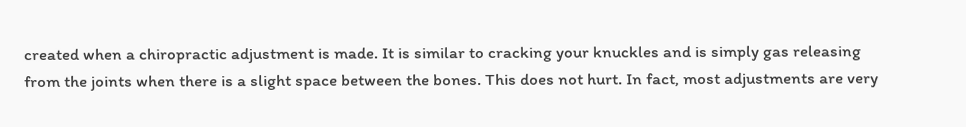created when a chiropractic adjustment is made. It is similar to cracking your knuckles and is simply gas releasing from the joints when there is a slight space between the bones. This does not hurt. In fact, most adjustments are very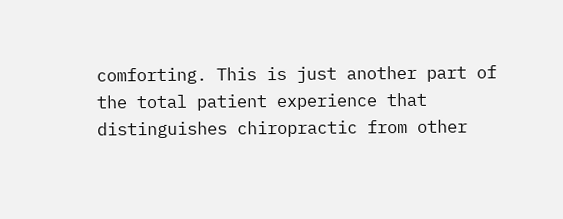comforting. This is just another part of the total patient experience that distinguishes chiropractic from other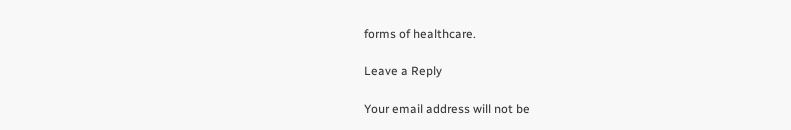forms of healthcare.

Leave a Reply

Your email address will not be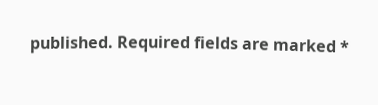published. Required fields are marked *